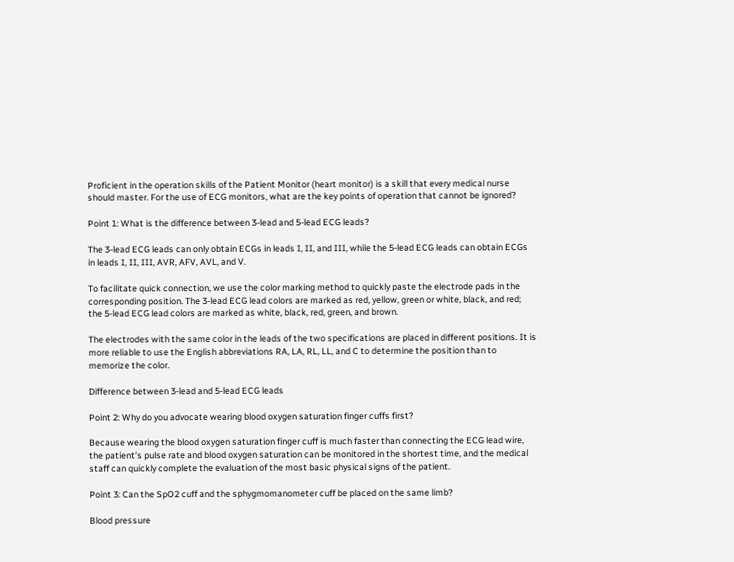Proficient in the operation skills of the Patient Monitor (heart monitor) is a skill that every medical nurse should master. For the use of ECG monitors, what are the key points of operation that cannot be ignored?

Point 1: What is the difference between 3-lead and 5-lead ECG leads?

The 3-lead ECG leads can only obtain ECGs in leads I, II, and III, while the 5-lead ECG leads can obtain ECGs in leads I, II, III, AVR, AFV, AVL, and V.

To facilitate quick connection, we use the color marking method to quickly paste the electrode pads in the corresponding position. The 3-lead ECG lead colors are marked as red, yellow, green or white, black, and red; the 5-lead ECG lead colors are marked as white, black, red, green, and brown.

The electrodes with the same color in the leads of the two specifications are placed in different positions. It is more reliable to use the English abbreviations RA, LA, RL, LL, and C to determine the position than to memorize the color.

Difference between 3-lead and 5-lead ECG leads

Point 2: Why do you advocate wearing blood oxygen saturation finger cuffs first?

Because wearing the blood oxygen saturation finger cuff is much faster than connecting the ECG lead wire, the patient’s pulse rate and blood oxygen saturation can be monitored in the shortest time, and the medical staff can quickly complete the evaluation of the most basic physical signs of the patient.

Point 3: Can the SpO2 cuff and the sphygmomanometer cuff be placed on the same limb?

Blood pressure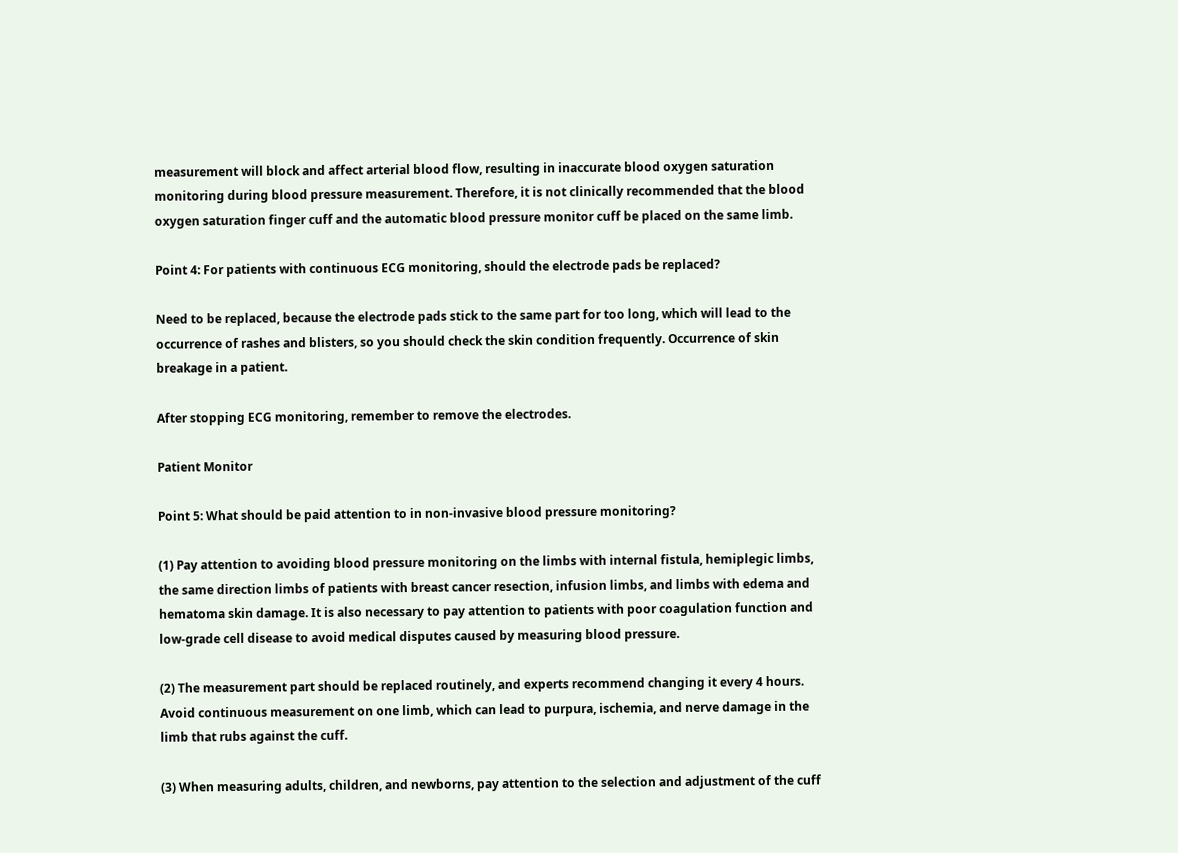measurement will block and affect arterial blood flow, resulting in inaccurate blood oxygen saturation monitoring during blood pressure measurement. Therefore, it is not clinically recommended that the blood oxygen saturation finger cuff and the automatic blood pressure monitor cuff be placed on the same limb.

Point 4: For patients with continuous ECG monitoring, should the electrode pads be replaced?

Need to be replaced, because the electrode pads stick to the same part for too long, which will lead to the occurrence of rashes and blisters, so you should check the skin condition frequently. Occurrence of skin breakage in a patient.

After stopping ECG monitoring, remember to remove the electrodes.

Patient Monitor

Point 5: What should be paid attention to in non-invasive blood pressure monitoring?

(1) Pay attention to avoiding blood pressure monitoring on the limbs with internal fistula, hemiplegic limbs, the same direction limbs of patients with breast cancer resection, infusion limbs, and limbs with edema and hematoma skin damage. It is also necessary to pay attention to patients with poor coagulation function and low-grade cell disease to avoid medical disputes caused by measuring blood pressure.

(2) The measurement part should be replaced routinely, and experts recommend changing it every 4 hours. Avoid continuous measurement on one limb, which can lead to purpura, ischemia, and nerve damage in the limb that rubs against the cuff.

(3) When measuring adults, children, and newborns, pay attention to the selection and adjustment of the cuff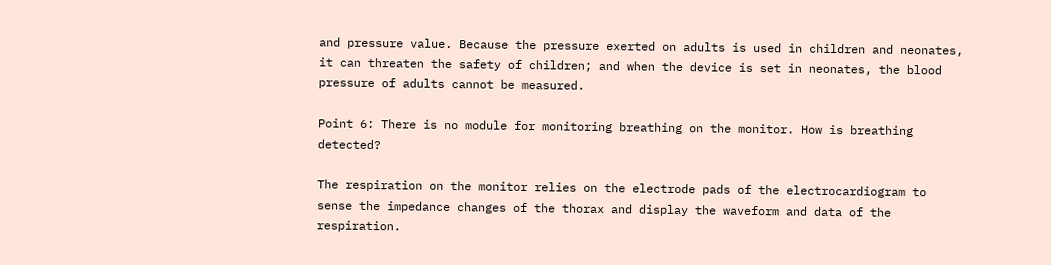and pressure value. Because the pressure exerted on adults is used in children and neonates, it can threaten the safety of children; and when the device is set in neonates, the blood pressure of adults cannot be measured.

Point 6: There is no module for monitoring breathing on the monitor. How is breathing detected?

The respiration on the monitor relies on the electrode pads of the electrocardiogram to sense the impedance changes of the thorax and display the waveform and data of the respiration.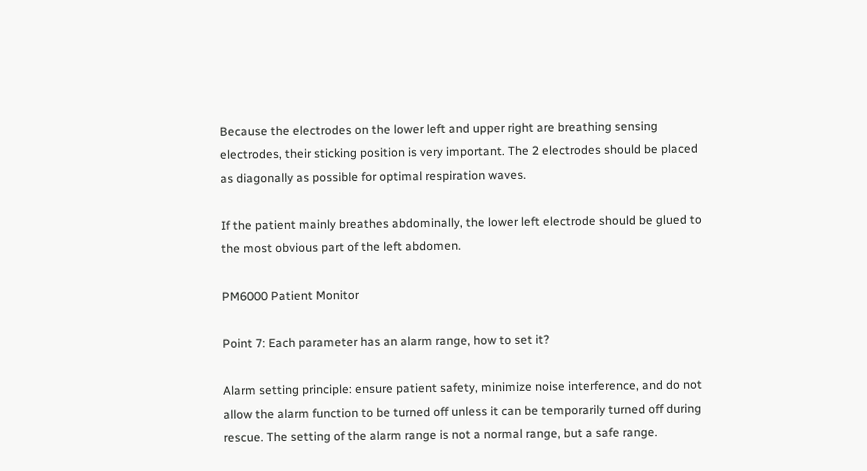Because the electrodes on the lower left and upper right are breathing sensing electrodes, their sticking position is very important. The 2 electrodes should be placed as diagonally as possible for optimal respiration waves.

If the patient mainly breathes abdominally, the lower left electrode should be glued to the most obvious part of the left abdomen.

PM6000 Patient Monitor

Point 7: Each parameter has an alarm range, how to set it?

Alarm setting principle: ensure patient safety, minimize noise interference, and do not allow the alarm function to be turned off unless it can be temporarily turned off during rescue. The setting of the alarm range is not a normal range, but a safe range.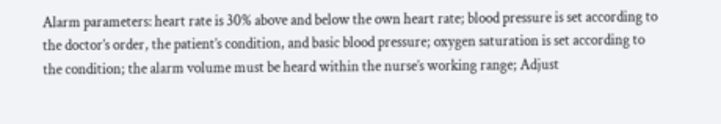Alarm parameters: heart rate is 30% above and below the own heart rate; blood pressure is set according to the doctor’s order, the patient’s condition, and basic blood pressure; oxygen saturation is set according to the condition; the alarm volume must be heard within the nurse’s working range; Adjust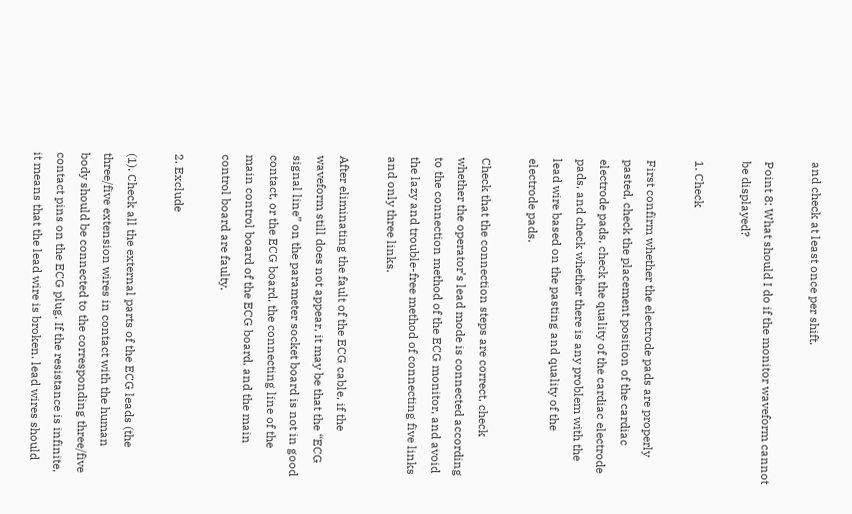and check at least once per shift.

Point 8: What should I do if the monitor waveform cannot be displayed?

1. Check

First confirm whether the electrode pads are properly pasted, check the placement position of the cardiac electrode pads, check the quality of the cardiac electrode pads, and check whether there is any problem with the lead wire based on the pasting and quality of the electrode pads.

Check that the connection steps are correct, check whether the operator’s lead mode is connected according to the connection method of the ECG monitor, and avoid the lazy and trouble-free method of connecting five links and only three links.

After eliminating the fault of the ECG cable, if the waveform still does not appear, it may be that the “ECG signal line” on the parameter socket board is not in good contact, or the ECG board, the connecting line of the main control board of the ECG board, and the main control board are faulty.

2. Exclude

(1). Check all the external parts of the ECG leads (the three/five extension wires in contact with the human body should be connected to the corresponding three/five contact pins on the ECG plug. If the resistance is infinite, it means that the lead wire is broken. lead wires should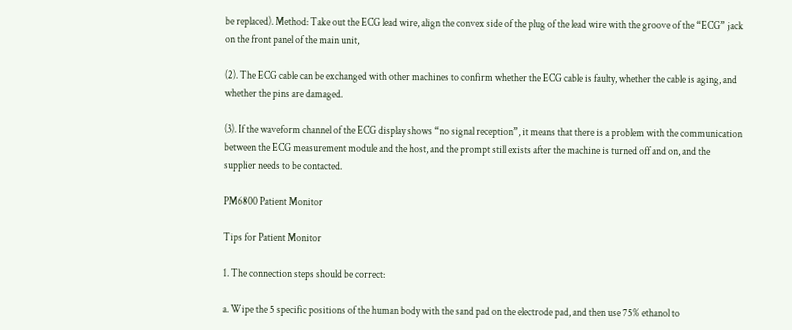be replaced). Method: Take out the ECG lead wire, align the convex side of the plug of the lead wire with the groove of the “ECG” jack on the front panel of the main unit,

(2). The ECG cable can be exchanged with other machines to confirm whether the ECG cable is faulty, whether the cable is aging, and whether the pins are damaged.

(3). If the waveform channel of the ECG display shows “no signal reception”, it means that there is a problem with the communication between the ECG measurement module and the host, and the prompt still exists after the machine is turned off and on, and the supplier needs to be contacted.

PM6800 Patient Monitor

Tips for Patient Monitor

1. The connection steps should be correct:

a. Wipe the 5 specific positions of the human body with the sand pad on the electrode pad, and then use 75% ethanol to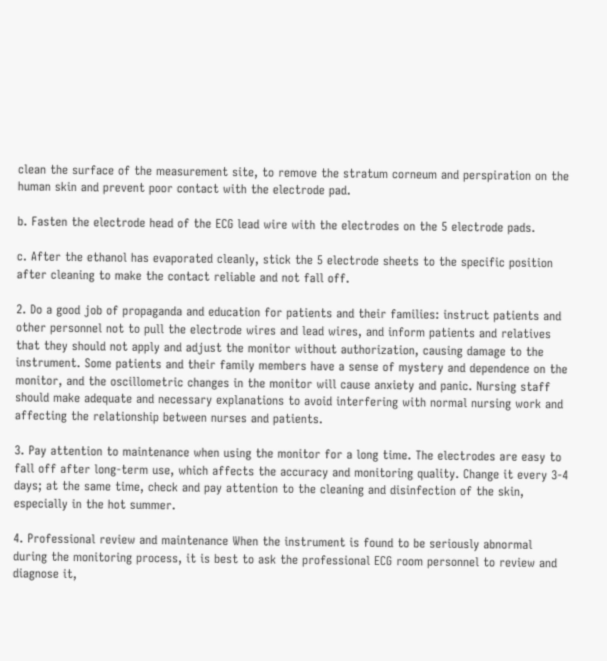clean the surface of the measurement site, to remove the stratum corneum and perspiration on the human skin and prevent poor contact with the electrode pad.

b. Fasten the electrode head of the ECG lead wire with the electrodes on the 5 electrode pads.

c. After the ethanol has evaporated cleanly, stick the 5 electrode sheets to the specific position after cleaning to make the contact reliable and not fall off.

2. Do a good job of propaganda and education for patients and their families: instruct patients and other personnel not to pull the electrode wires and lead wires, and inform patients and relatives that they should not apply and adjust the monitor without authorization, causing damage to the instrument. Some patients and their family members have a sense of mystery and dependence on the monitor, and the oscillometric changes in the monitor will cause anxiety and panic. Nursing staff should make adequate and necessary explanations to avoid interfering with normal nursing work and affecting the relationship between nurses and patients.

3. Pay attention to maintenance when using the monitor for a long time. The electrodes are easy to fall off after long-term use, which affects the accuracy and monitoring quality. Change it every 3-4 days; at the same time, check and pay attention to the cleaning and disinfection of the skin, especially in the hot summer.

4. Professional review and maintenance When the instrument is found to be seriously abnormal during the monitoring process, it is best to ask the professional ECG room personnel to review and diagnose it,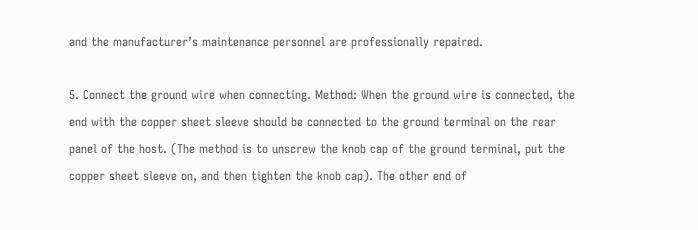and the manufacturer’s maintenance personnel are professionally repaired.

5. Connect the ground wire when connecting. Method: When the ground wire is connected, the end with the copper sheet sleeve should be connected to the ground terminal on the rear panel of the host. (The method is to unscrew the knob cap of the ground terminal, put the copper sheet sleeve on, and then tighten the knob cap). The other end of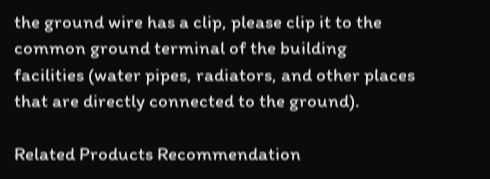the ground wire has a clip, please clip it to the common ground terminal of the building facilities (water pipes, radiators, and other places that are directly connected to the ground).

Related Products Recommendation